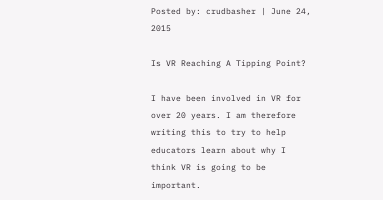Posted by: crudbasher | June 24, 2015

Is VR Reaching A Tipping Point?

I have been involved in VR for over 20 years. I am therefore writing this to try to help educators learn about why I think VR is going to be important.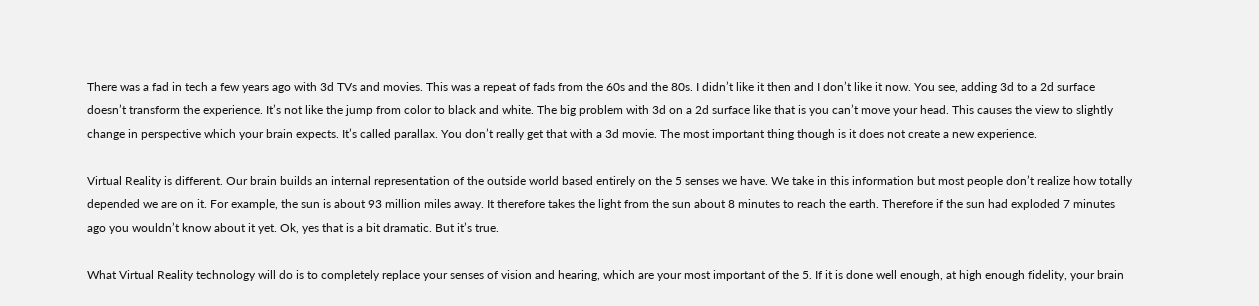There was a fad in tech a few years ago with 3d TVs and movies. This was a repeat of fads from the 60s and the 80s. I didn’t like it then and I don’t like it now. You see, adding 3d to a 2d surface doesn’t transform the experience. It’s not like the jump from color to black and white. The big problem with 3d on a 2d surface like that is you can’t move your head. This causes the view to slightly change in perspective which your brain expects. It’s called parallax. You don’t really get that with a 3d movie. The most important thing though is it does not create a new experience.

Virtual Reality is different. Our brain builds an internal representation of the outside world based entirely on the 5 senses we have. We take in this information but most people don’t realize how totally depended we are on it. For example, the sun is about 93 million miles away. It therefore takes the light from the sun about 8 minutes to reach the earth. Therefore if the sun had exploded 7 minutes ago you wouldn’t know about it yet. Ok, yes that is a bit dramatic. But it’s true.

What Virtual Reality technology will do is to completely replace your senses of vision and hearing, which are your most important of the 5. If it is done well enough, at high enough fidelity, your brain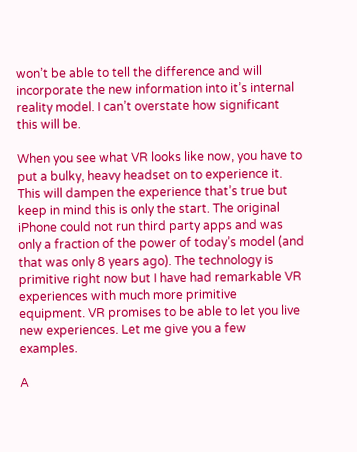won’t be able to tell the difference and will incorporate the new information into it’s internal reality model. I can’t overstate how significant this will be.

When you see what VR looks like now, you have to put a bulky, heavy headset on to experience it. This will dampen the experience that’s true but keep in mind this is only the start. The original iPhone could not run third party apps and was only a fraction of the power of today’s model (and that was only 8 years ago). The technology is primitive right now but I have had remarkable VR experiences with much more primitive equipment. VR promises to be able to let you live new experiences. Let me give you a few examples.

A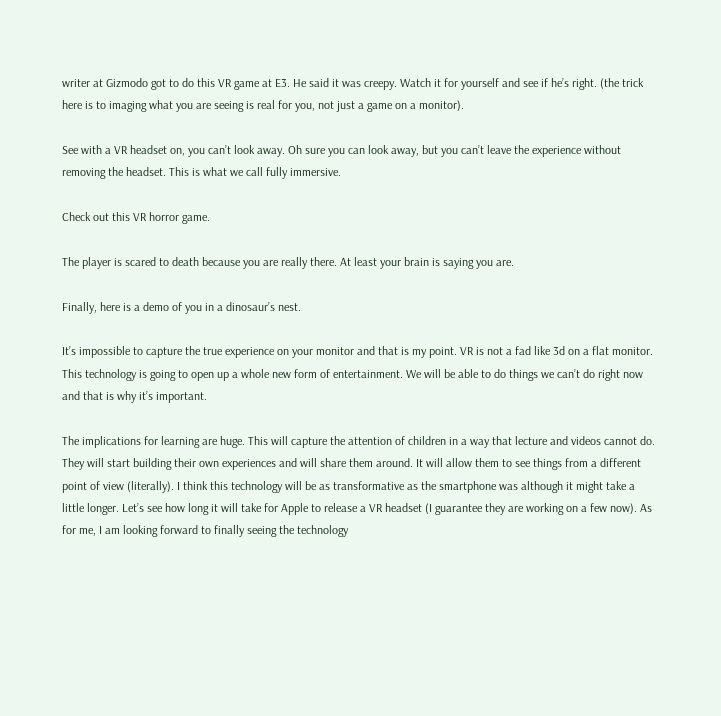writer at Gizmodo got to do this VR game at E3. He said it was creepy. Watch it for yourself and see if he’s right. (the trick here is to imaging what you are seeing is real for you, not just a game on a monitor).

See with a VR headset on, you can’t look away. Oh sure you can look away, but you can’t leave the experience without removing the headset. This is what we call fully immersive.

Check out this VR horror game.

The player is scared to death because you are really there. At least your brain is saying you are.

Finally, here is a demo of you in a dinosaur’s nest.

It’s impossible to capture the true experience on your monitor and that is my point. VR is not a fad like 3d on a flat monitor. This technology is going to open up a whole new form of entertainment. We will be able to do things we can’t do right now and that is why it’s important.

The implications for learning are huge. This will capture the attention of children in a way that lecture and videos cannot do. They will start building their own experiences and will share them around. It will allow them to see things from a different point of view (literally). I think this technology will be as transformative as the smartphone was although it might take a little longer. Let’s see how long it will take for Apple to release a VR headset (I guarantee they are working on a few now). As for me, I am looking forward to finally seeing the technology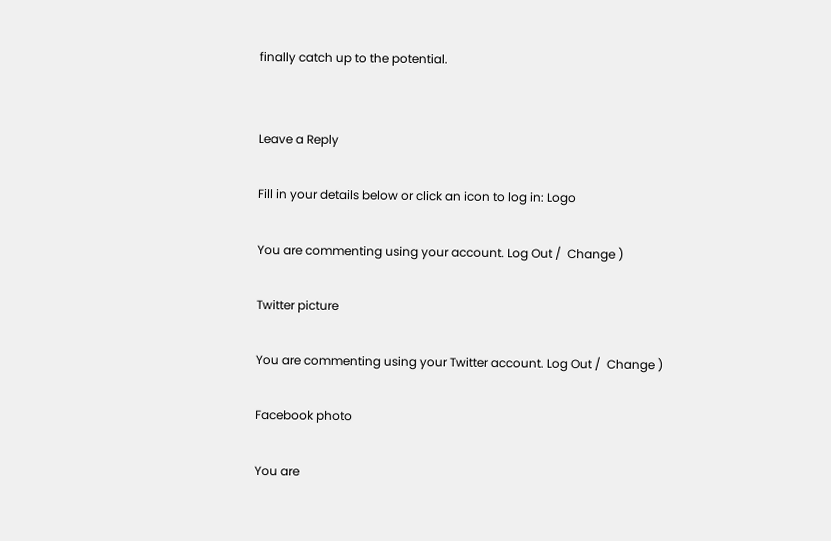finally catch up to the potential.


Leave a Reply

Fill in your details below or click an icon to log in: Logo

You are commenting using your account. Log Out /  Change )

Twitter picture

You are commenting using your Twitter account. Log Out /  Change )

Facebook photo

You are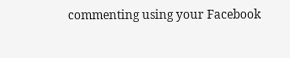commenting using your Facebook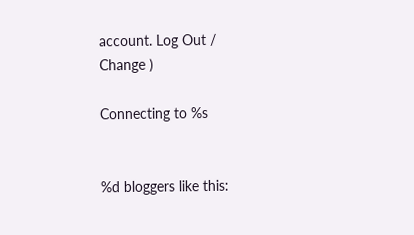account. Log Out /  Change )

Connecting to %s


%d bloggers like this: